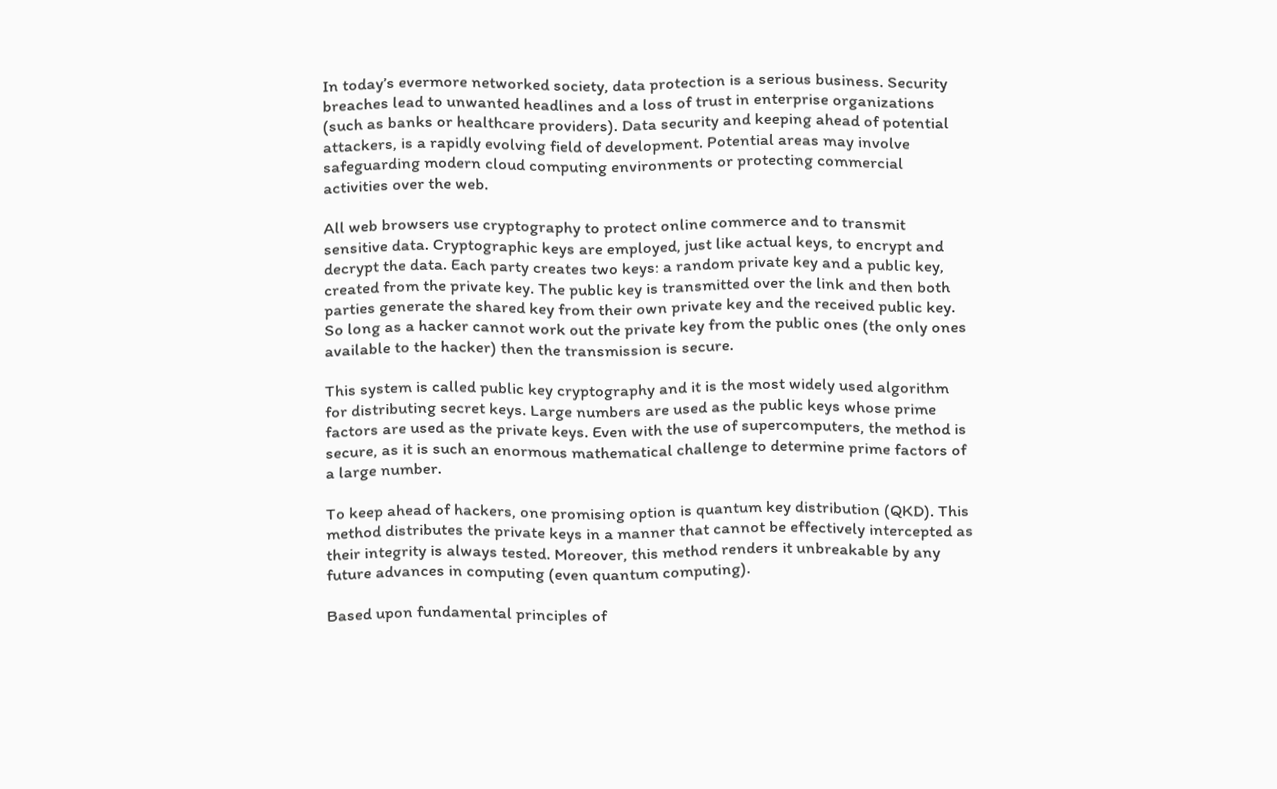In today’s evermore networked society, data protection is a serious business. Security breaches lead to unwanted headlines and a loss of trust in enterprise organizations (such as banks or healthcare providers). Data security and keeping ahead of potential attackers, is a rapidly evolving field of development. Potential areas may involve safeguarding modern cloud computing environments or protecting commercial activities over the web.

All web browsers use cryptography to protect online commerce and to transmit sensitive data. Cryptographic keys are employed, just like actual keys, to encrypt and decrypt the data. Each party creates two keys: a random private key and a public key, created from the private key. The public key is transmitted over the link and then both parties generate the shared key from their own private key and the received public key. So long as a hacker cannot work out the private key from the public ones (the only ones available to the hacker) then the transmission is secure.

This system is called public key cryptography and it is the most widely used algorithm for distributing secret keys. Large numbers are used as the public keys whose prime factors are used as the private keys. Even with the use of supercomputers, the method is secure, as it is such an enormous mathematical challenge to determine prime factors of a large number.

To keep ahead of hackers, one promising option is quantum key distribution (QKD). This method distributes the private keys in a manner that cannot be effectively intercepted as their integrity is always tested. Moreover, this method renders it unbreakable by any future advances in computing (even quantum computing).

Based upon fundamental principles of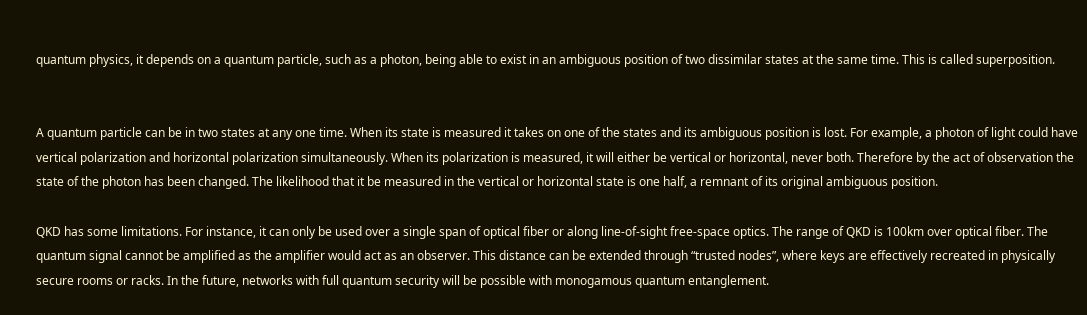quantum physics, it depends on a quantum particle, such as a photon, being able to exist in an ambiguous position of two dissimilar states at the same time. This is called superposition.


A quantum particle can be in two states at any one time. When its state is measured it takes on one of the states and its ambiguous position is lost. For example, a photon of light could have vertical polarization and horizontal polarization simultaneously. When its polarization is measured, it will either be vertical or horizontal, never both. Therefore by the act of observation the state of the photon has been changed. The likelihood that it be measured in the vertical or horizontal state is one half, a remnant of its original ambiguous position.

QKD has some limitations. For instance, it can only be used over a single span of optical fiber or along line-of-sight free-space optics. The range of QKD is 100km over optical fiber. The quantum signal cannot be amplified as the amplifier would act as an observer. This distance can be extended through “trusted nodes”, where keys are effectively recreated in physically secure rooms or racks. In the future, networks with full quantum security will be possible with monogamous quantum entanglement.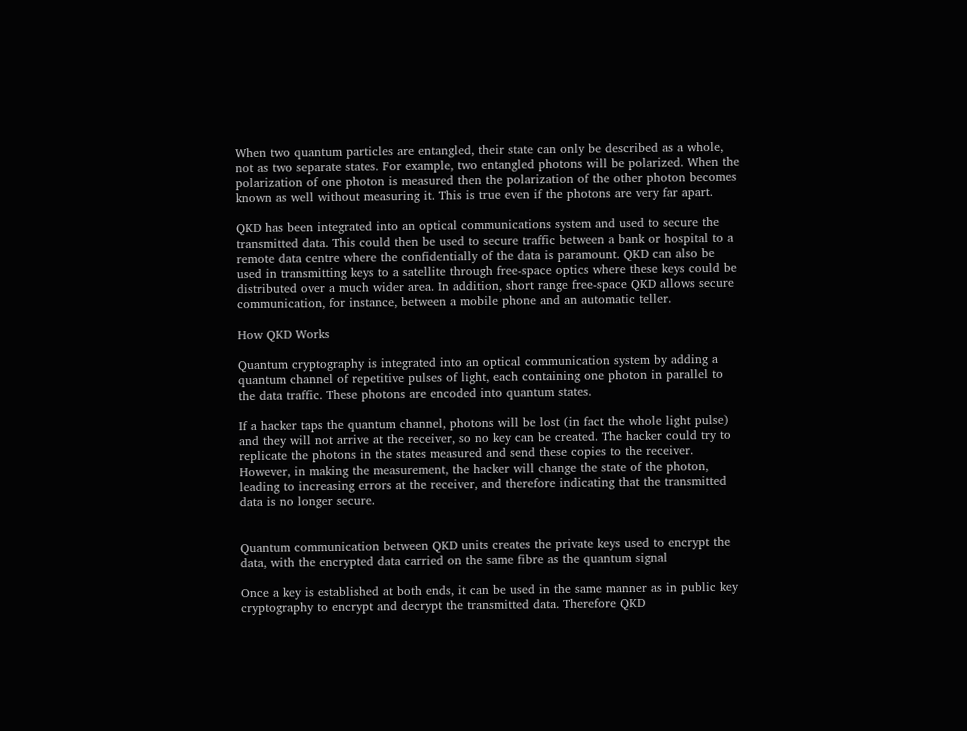When two quantum particles are entangled, their state can only be described as a whole, not as two separate states. For example, two entangled photons will be polarized. When the polarization of one photon is measured then the polarization of the other photon becomes known as well without measuring it. This is true even if the photons are very far apart.

QKD has been integrated into an optical communications system and used to secure the transmitted data. This could then be used to secure traffic between a bank or hospital to a remote data centre where the confidentially of the data is paramount. QKD can also be used in transmitting keys to a satellite through free-space optics where these keys could be distributed over a much wider area. In addition, short range free-space QKD allows secure communication, for instance, between a mobile phone and an automatic teller.

How QKD Works

Quantum cryptography is integrated into an optical communication system by adding a quantum channel of repetitive pulses of light, each containing one photon in parallel to the data traffic. These photons are encoded into quantum states.

If a hacker taps the quantum channel, photons will be lost (in fact the whole light pulse) and they will not arrive at the receiver, so no key can be created. The hacker could try to replicate the photons in the states measured and send these copies to the receiver. However, in making the measurement, the hacker will change the state of the photon, leading to increasing errors at the receiver, and therefore indicating that the transmitted data is no longer secure.


Quantum communication between QKD units creates the private keys used to encrypt the data, with the encrypted data carried on the same fibre as the quantum signal

Once a key is established at both ends, it can be used in the same manner as in public key cryptography to encrypt and decrypt the transmitted data. Therefore QKD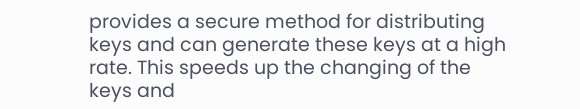provides a secure method for distributing keys and can generate these keys at a high rate. This speeds up the changing of the keys and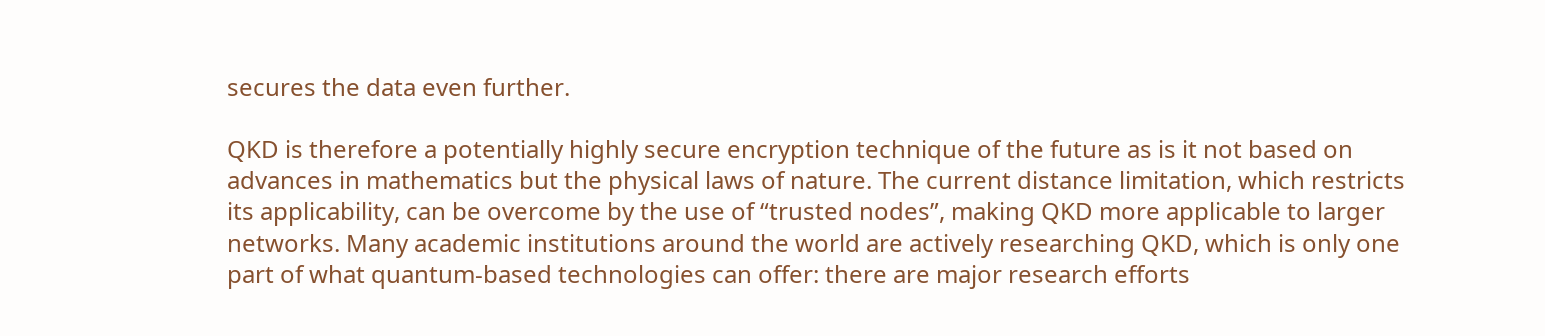secures the data even further.

QKD is therefore a potentially highly secure encryption technique of the future as is it not based on advances in mathematics but the physical laws of nature. The current distance limitation, which restricts its applicability, can be overcome by the use of “trusted nodes”, making QKD more applicable to larger networks. Many academic institutions around the world are actively researching QKD, which is only one part of what quantum-based technologies can offer: there are major research efforts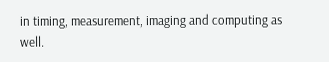in timing, measurement, imaging and computing as well.